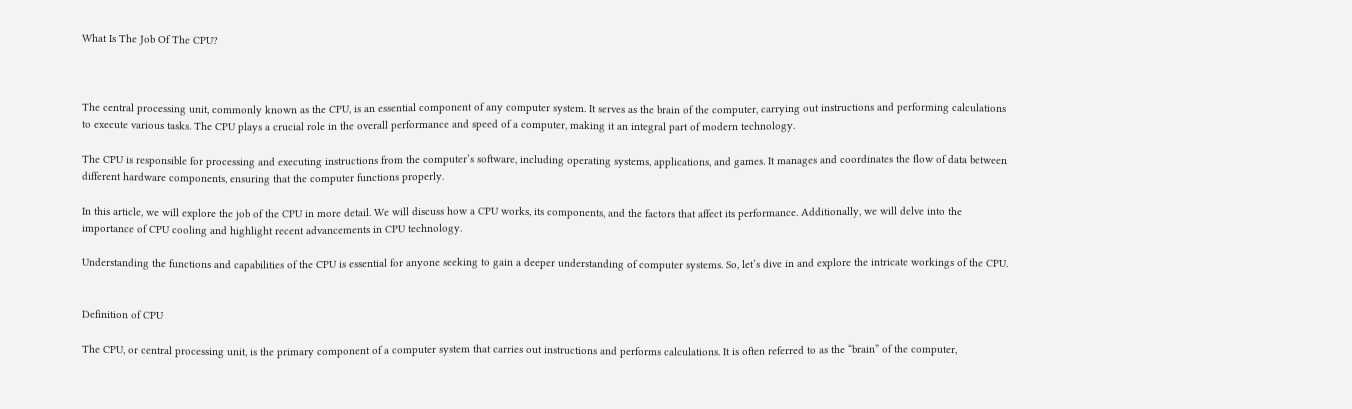What Is The Job Of The CPU?



The central processing unit, commonly known as the CPU, is an essential component of any computer system. It serves as the brain of the computer, carrying out instructions and performing calculations to execute various tasks. The CPU plays a crucial role in the overall performance and speed of a computer, making it an integral part of modern technology.

The CPU is responsible for processing and executing instructions from the computer’s software, including operating systems, applications, and games. It manages and coordinates the flow of data between different hardware components, ensuring that the computer functions properly.

In this article, we will explore the job of the CPU in more detail. We will discuss how a CPU works, its components, and the factors that affect its performance. Additionally, we will delve into the importance of CPU cooling and highlight recent advancements in CPU technology.

Understanding the functions and capabilities of the CPU is essential for anyone seeking to gain a deeper understanding of computer systems. So, let’s dive in and explore the intricate workings of the CPU.


Definition of CPU

The CPU, or central processing unit, is the primary component of a computer system that carries out instructions and performs calculations. It is often referred to as the “brain” of the computer,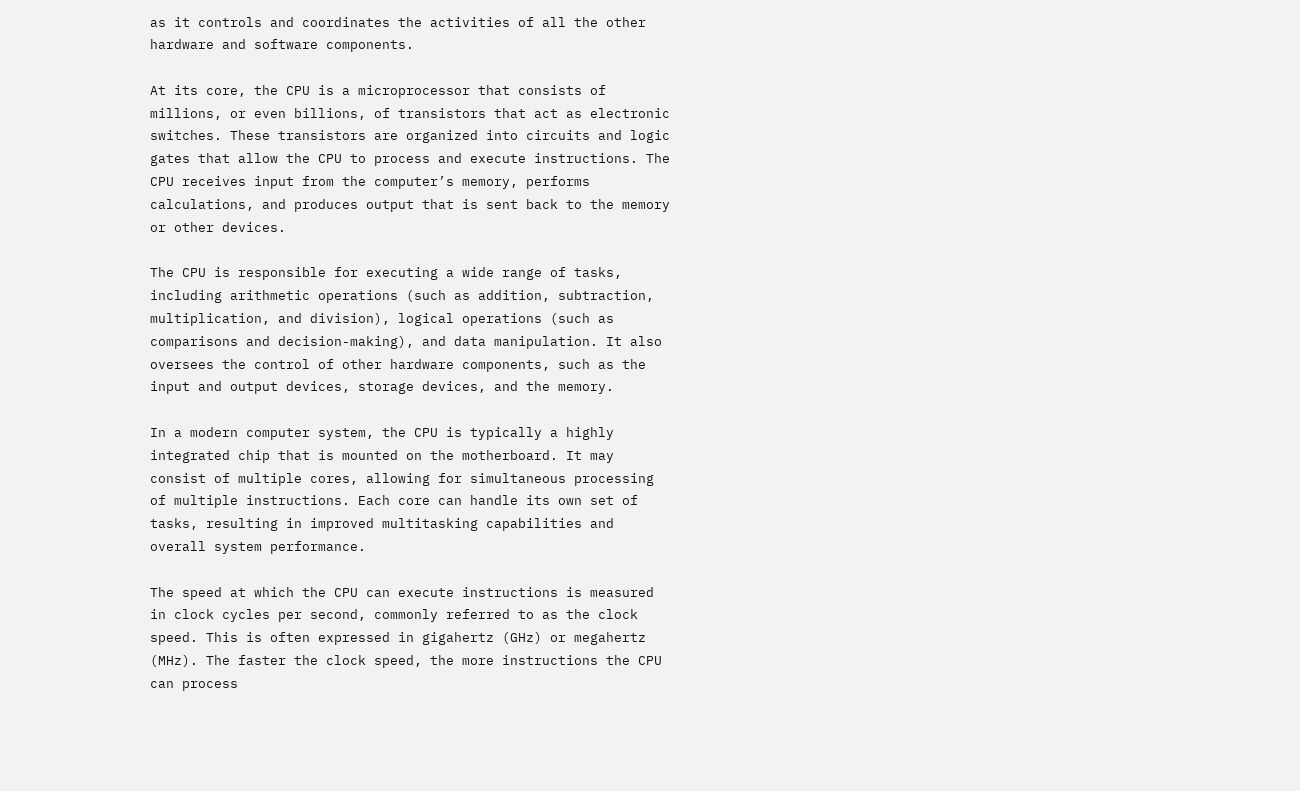as it controls and coordinates the activities of all the other hardware and software components.

At its core, the CPU is a microprocessor that consists of millions, or even billions, of transistors that act as electronic switches. These transistors are organized into circuits and logic gates that allow the CPU to process and execute instructions. The CPU receives input from the computer’s memory, performs calculations, and produces output that is sent back to the memory or other devices.

The CPU is responsible for executing a wide range of tasks, including arithmetic operations (such as addition, subtraction, multiplication, and division), logical operations (such as comparisons and decision-making), and data manipulation. It also oversees the control of other hardware components, such as the input and output devices, storage devices, and the memory.

In a modern computer system, the CPU is typically a highly integrated chip that is mounted on the motherboard. It may consist of multiple cores, allowing for simultaneous processing of multiple instructions. Each core can handle its own set of tasks, resulting in improved multitasking capabilities and overall system performance.

The speed at which the CPU can execute instructions is measured in clock cycles per second, commonly referred to as the clock speed. This is often expressed in gigahertz (GHz) or megahertz (MHz). The faster the clock speed, the more instructions the CPU can process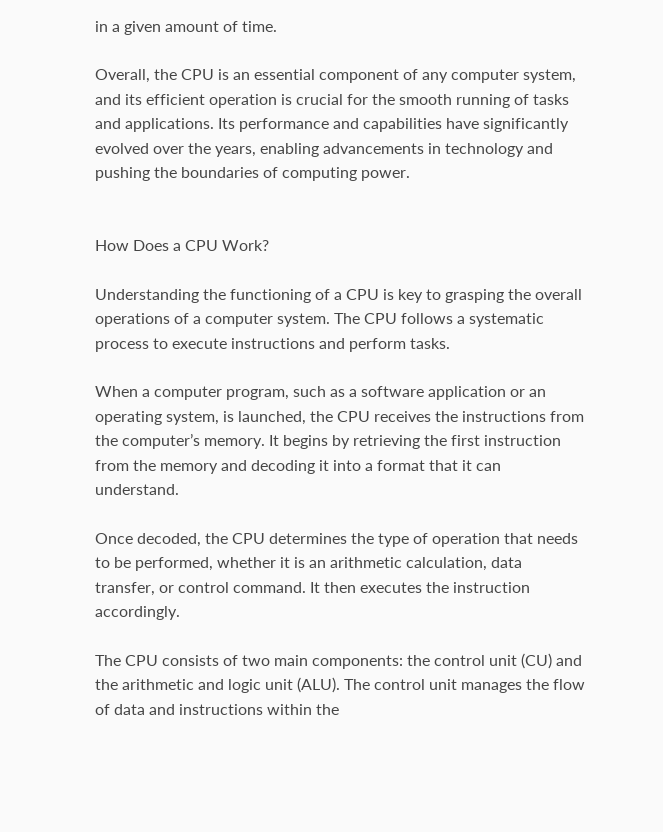in a given amount of time.

Overall, the CPU is an essential component of any computer system, and its efficient operation is crucial for the smooth running of tasks and applications. Its performance and capabilities have significantly evolved over the years, enabling advancements in technology and pushing the boundaries of computing power.


How Does a CPU Work?

Understanding the functioning of a CPU is key to grasping the overall operations of a computer system. The CPU follows a systematic process to execute instructions and perform tasks.

When a computer program, such as a software application or an operating system, is launched, the CPU receives the instructions from the computer’s memory. It begins by retrieving the first instruction from the memory and decoding it into a format that it can understand.

Once decoded, the CPU determines the type of operation that needs to be performed, whether it is an arithmetic calculation, data transfer, or control command. It then executes the instruction accordingly.

The CPU consists of two main components: the control unit (CU) and the arithmetic and logic unit (ALU). The control unit manages the flow of data and instructions within the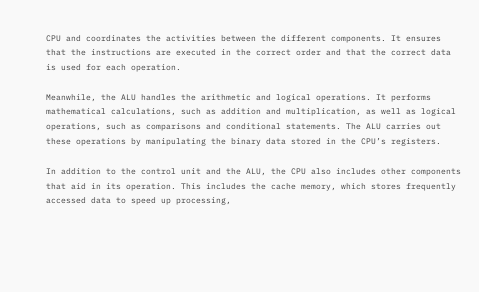CPU and coordinates the activities between the different components. It ensures that the instructions are executed in the correct order and that the correct data is used for each operation.

Meanwhile, the ALU handles the arithmetic and logical operations. It performs mathematical calculations, such as addition and multiplication, as well as logical operations, such as comparisons and conditional statements. The ALU carries out these operations by manipulating the binary data stored in the CPU’s registers.

In addition to the control unit and the ALU, the CPU also includes other components that aid in its operation. This includes the cache memory, which stores frequently accessed data to speed up processing,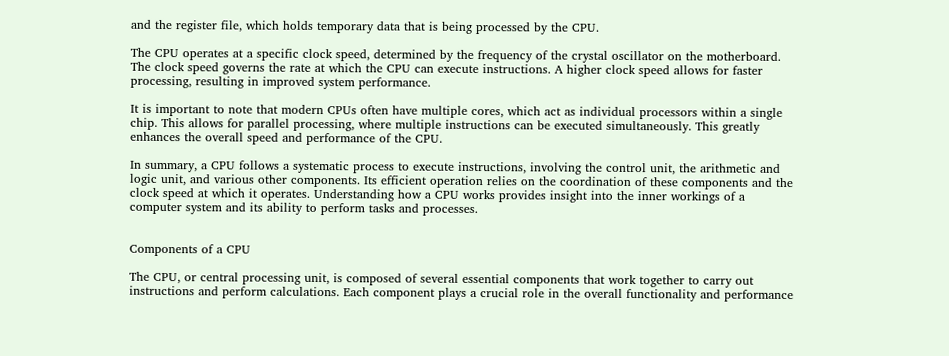and the register file, which holds temporary data that is being processed by the CPU.

The CPU operates at a specific clock speed, determined by the frequency of the crystal oscillator on the motherboard. The clock speed governs the rate at which the CPU can execute instructions. A higher clock speed allows for faster processing, resulting in improved system performance.

It is important to note that modern CPUs often have multiple cores, which act as individual processors within a single chip. This allows for parallel processing, where multiple instructions can be executed simultaneously. This greatly enhances the overall speed and performance of the CPU.

In summary, a CPU follows a systematic process to execute instructions, involving the control unit, the arithmetic and logic unit, and various other components. Its efficient operation relies on the coordination of these components and the clock speed at which it operates. Understanding how a CPU works provides insight into the inner workings of a computer system and its ability to perform tasks and processes.


Components of a CPU

The CPU, or central processing unit, is composed of several essential components that work together to carry out instructions and perform calculations. Each component plays a crucial role in the overall functionality and performance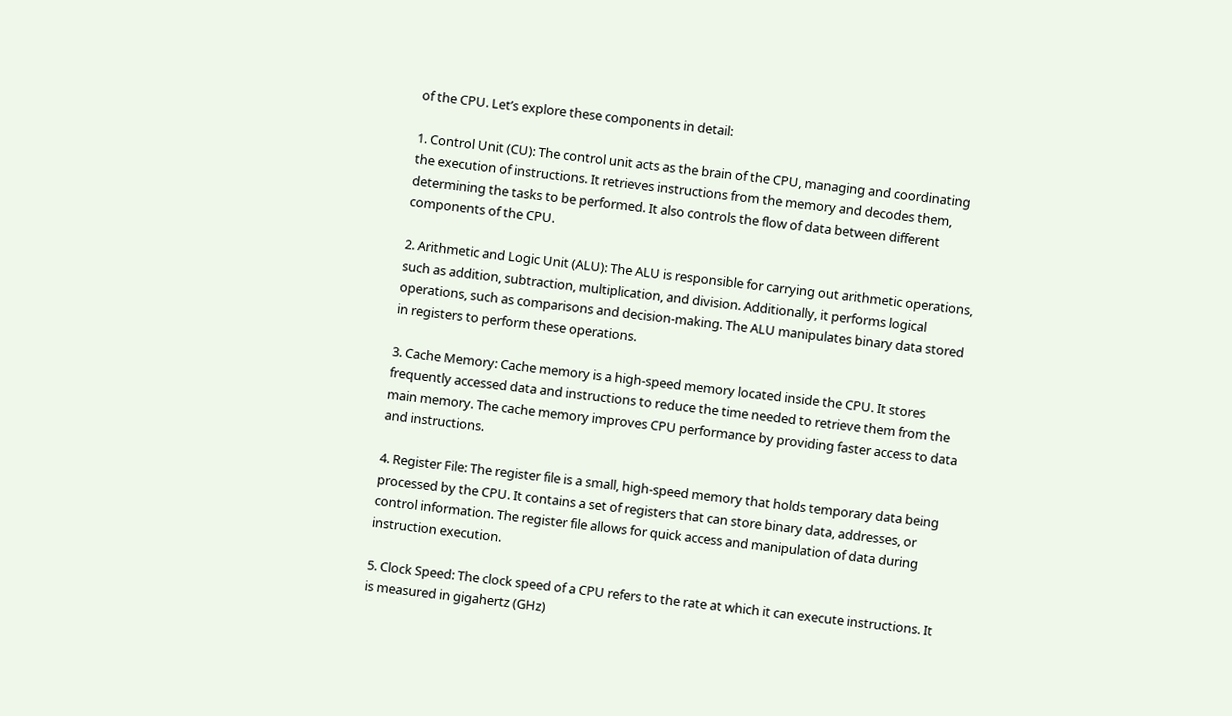of the CPU. Let’s explore these components in detail:

1. Control Unit (CU): The control unit acts as the brain of the CPU, managing and coordinating the execution of instructions. It retrieves instructions from the memory and decodes them, determining the tasks to be performed. It also controls the flow of data between different components of the CPU.

2. Arithmetic and Logic Unit (ALU): The ALU is responsible for carrying out arithmetic operations, such as addition, subtraction, multiplication, and division. Additionally, it performs logical operations, such as comparisons and decision-making. The ALU manipulates binary data stored in registers to perform these operations.

3. Cache Memory: Cache memory is a high-speed memory located inside the CPU. It stores frequently accessed data and instructions to reduce the time needed to retrieve them from the main memory. The cache memory improves CPU performance by providing faster access to data and instructions.

4. Register File: The register file is a small, high-speed memory that holds temporary data being processed by the CPU. It contains a set of registers that can store binary data, addresses, or control information. The register file allows for quick access and manipulation of data during instruction execution.

5. Clock Speed: The clock speed of a CPU refers to the rate at which it can execute instructions. It is measured in gigahertz (GHz)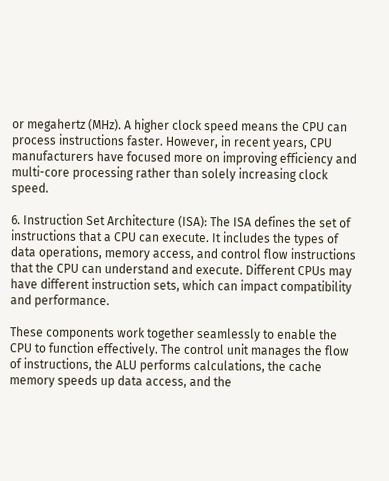or megahertz (MHz). A higher clock speed means the CPU can process instructions faster. However, in recent years, CPU manufacturers have focused more on improving efficiency and multi-core processing rather than solely increasing clock speed.

6. Instruction Set Architecture (ISA): The ISA defines the set of instructions that a CPU can execute. It includes the types of data operations, memory access, and control flow instructions that the CPU can understand and execute. Different CPUs may have different instruction sets, which can impact compatibility and performance.

These components work together seamlessly to enable the CPU to function effectively. The control unit manages the flow of instructions, the ALU performs calculations, the cache memory speeds up data access, and the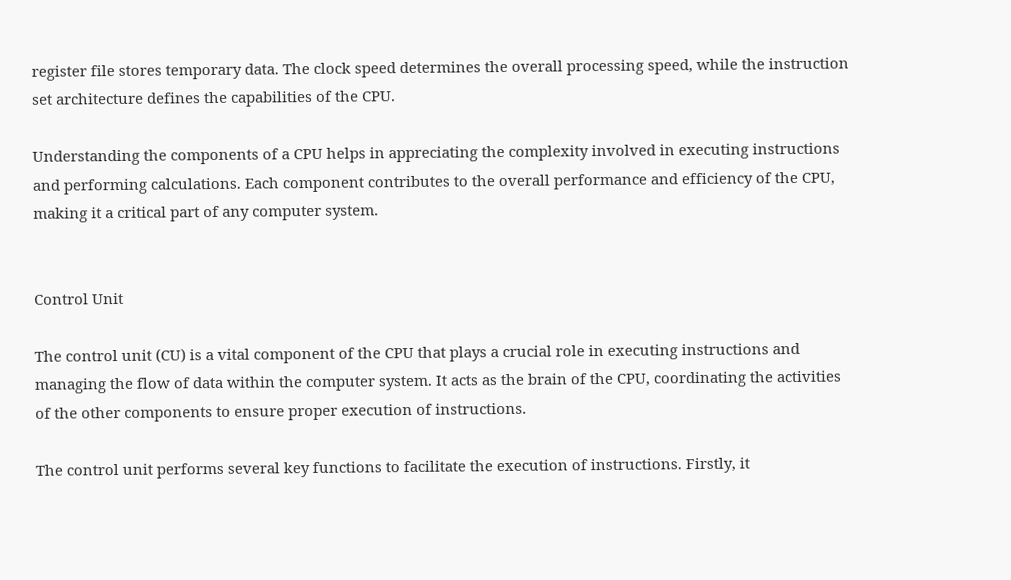register file stores temporary data. The clock speed determines the overall processing speed, while the instruction set architecture defines the capabilities of the CPU.

Understanding the components of a CPU helps in appreciating the complexity involved in executing instructions and performing calculations. Each component contributes to the overall performance and efficiency of the CPU, making it a critical part of any computer system.


Control Unit

The control unit (CU) is a vital component of the CPU that plays a crucial role in executing instructions and managing the flow of data within the computer system. It acts as the brain of the CPU, coordinating the activities of the other components to ensure proper execution of instructions.

The control unit performs several key functions to facilitate the execution of instructions. Firstly, it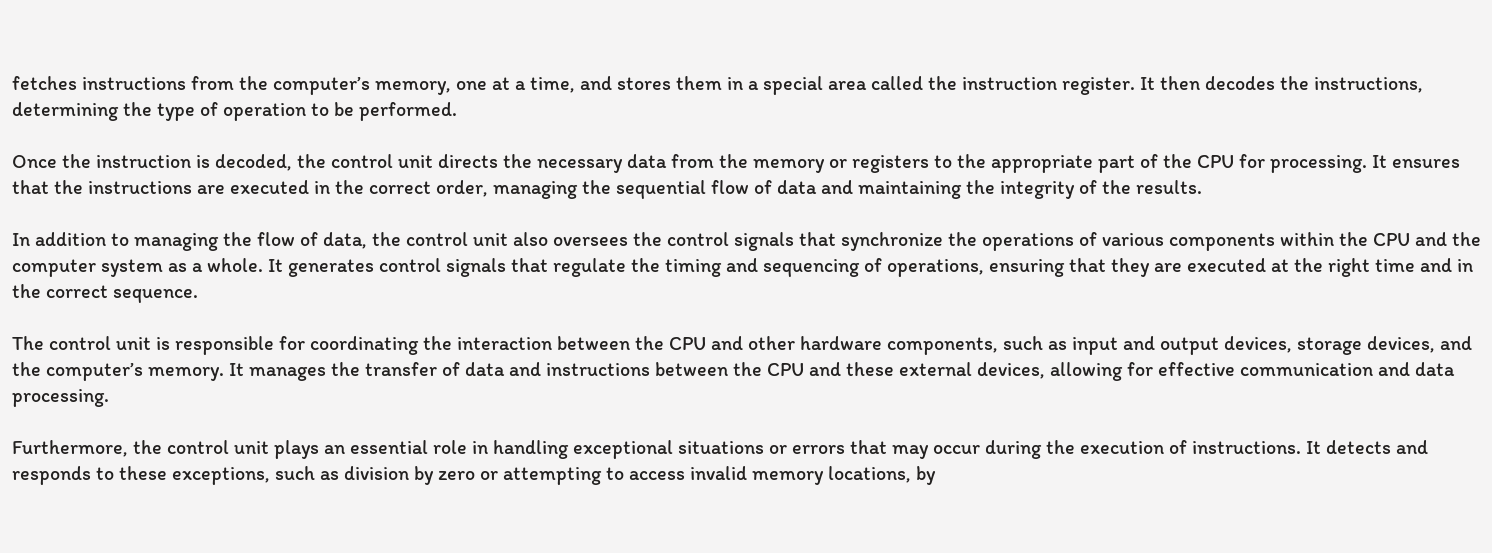fetches instructions from the computer’s memory, one at a time, and stores them in a special area called the instruction register. It then decodes the instructions, determining the type of operation to be performed.

Once the instruction is decoded, the control unit directs the necessary data from the memory or registers to the appropriate part of the CPU for processing. It ensures that the instructions are executed in the correct order, managing the sequential flow of data and maintaining the integrity of the results.

In addition to managing the flow of data, the control unit also oversees the control signals that synchronize the operations of various components within the CPU and the computer system as a whole. It generates control signals that regulate the timing and sequencing of operations, ensuring that they are executed at the right time and in the correct sequence.

The control unit is responsible for coordinating the interaction between the CPU and other hardware components, such as input and output devices, storage devices, and the computer’s memory. It manages the transfer of data and instructions between the CPU and these external devices, allowing for effective communication and data processing.

Furthermore, the control unit plays an essential role in handling exceptional situations or errors that may occur during the execution of instructions. It detects and responds to these exceptions, such as division by zero or attempting to access invalid memory locations, by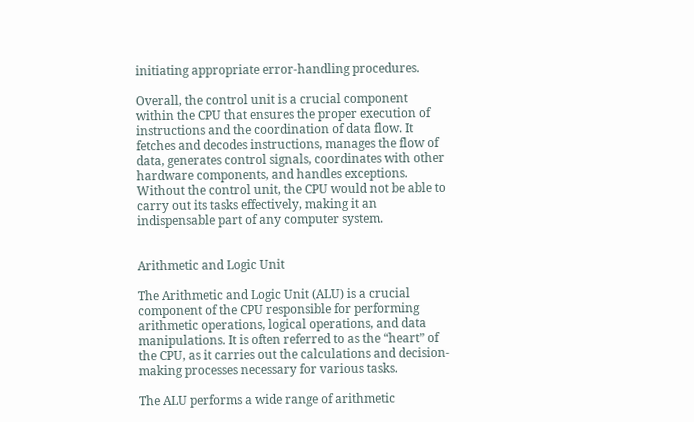initiating appropriate error-handling procedures.

Overall, the control unit is a crucial component within the CPU that ensures the proper execution of instructions and the coordination of data flow. It fetches and decodes instructions, manages the flow of data, generates control signals, coordinates with other hardware components, and handles exceptions. Without the control unit, the CPU would not be able to carry out its tasks effectively, making it an indispensable part of any computer system.


Arithmetic and Logic Unit

The Arithmetic and Logic Unit (ALU) is a crucial component of the CPU responsible for performing arithmetic operations, logical operations, and data manipulations. It is often referred to as the “heart” of the CPU, as it carries out the calculations and decision-making processes necessary for various tasks.

The ALU performs a wide range of arithmetic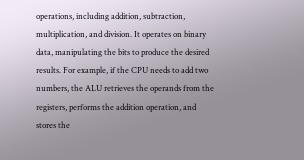operations, including addition, subtraction, multiplication, and division. It operates on binary data, manipulating the bits to produce the desired results. For example, if the CPU needs to add two numbers, the ALU retrieves the operands from the registers, performs the addition operation, and stores the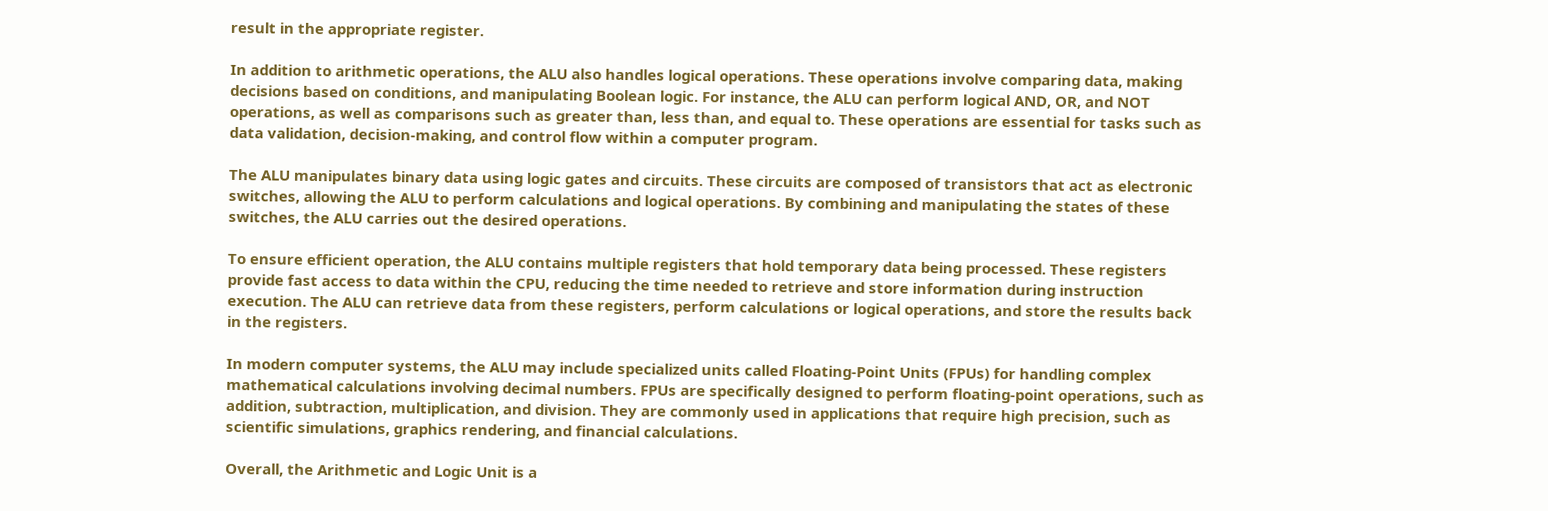result in the appropriate register.

In addition to arithmetic operations, the ALU also handles logical operations. These operations involve comparing data, making decisions based on conditions, and manipulating Boolean logic. For instance, the ALU can perform logical AND, OR, and NOT operations, as well as comparisons such as greater than, less than, and equal to. These operations are essential for tasks such as data validation, decision-making, and control flow within a computer program.

The ALU manipulates binary data using logic gates and circuits. These circuits are composed of transistors that act as electronic switches, allowing the ALU to perform calculations and logical operations. By combining and manipulating the states of these switches, the ALU carries out the desired operations.

To ensure efficient operation, the ALU contains multiple registers that hold temporary data being processed. These registers provide fast access to data within the CPU, reducing the time needed to retrieve and store information during instruction execution. The ALU can retrieve data from these registers, perform calculations or logical operations, and store the results back in the registers.

In modern computer systems, the ALU may include specialized units called Floating-Point Units (FPUs) for handling complex mathematical calculations involving decimal numbers. FPUs are specifically designed to perform floating-point operations, such as addition, subtraction, multiplication, and division. They are commonly used in applications that require high precision, such as scientific simulations, graphics rendering, and financial calculations.

Overall, the Arithmetic and Logic Unit is a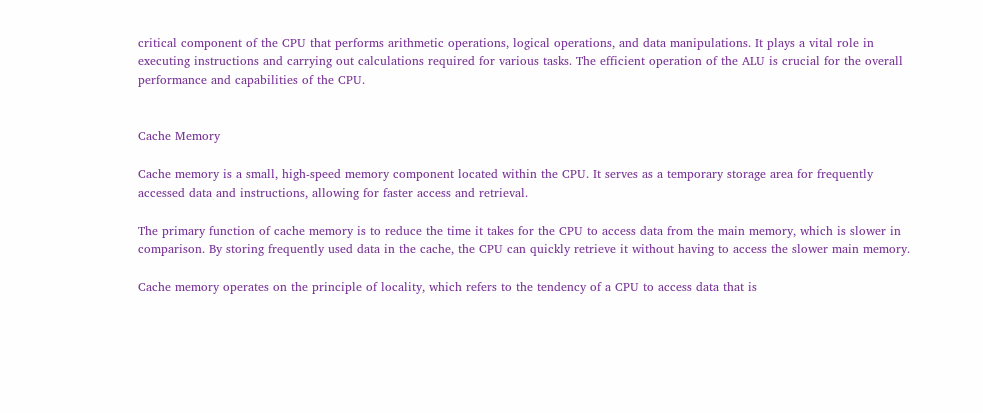critical component of the CPU that performs arithmetic operations, logical operations, and data manipulations. It plays a vital role in executing instructions and carrying out calculations required for various tasks. The efficient operation of the ALU is crucial for the overall performance and capabilities of the CPU.


Cache Memory

Cache memory is a small, high-speed memory component located within the CPU. It serves as a temporary storage area for frequently accessed data and instructions, allowing for faster access and retrieval.

The primary function of cache memory is to reduce the time it takes for the CPU to access data from the main memory, which is slower in comparison. By storing frequently used data in the cache, the CPU can quickly retrieve it without having to access the slower main memory.

Cache memory operates on the principle of locality, which refers to the tendency of a CPU to access data that is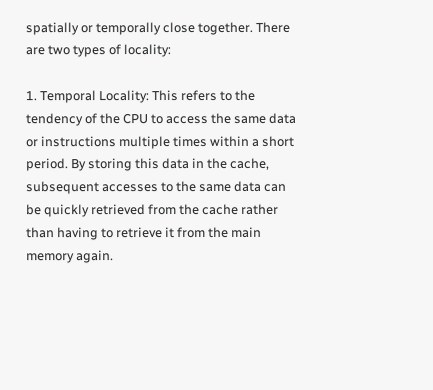spatially or temporally close together. There are two types of locality:

1. Temporal Locality: This refers to the tendency of the CPU to access the same data or instructions multiple times within a short period. By storing this data in the cache, subsequent accesses to the same data can be quickly retrieved from the cache rather than having to retrieve it from the main memory again.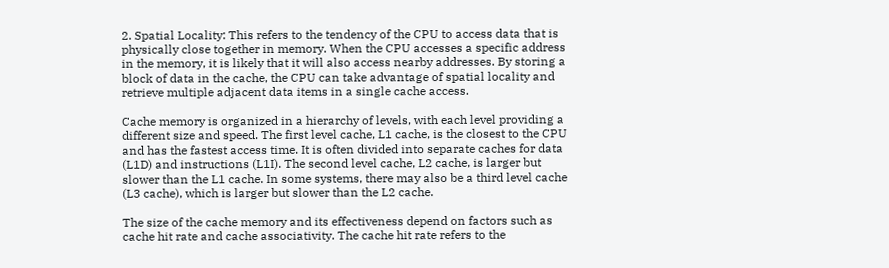2. Spatial Locality: This refers to the tendency of the CPU to access data that is physically close together in memory. When the CPU accesses a specific address in the memory, it is likely that it will also access nearby addresses. By storing a block of data in the cache, the CPU can take advantage of spatial locality and retrieve multiple adjacent data items in a single cache access.

Cache memory is organized in a hierarchy of levels, with each level providing a different size and speed. The first level cache, L1 cache, is the closest to the CPU and has the fastest access time. It is often divided into separate caches for data (L1D) and instructions (L1I). The second level cache, L2 cache, is larger but slower than the L1 cache. In some systems, there may also be a third level cache (L3 cache), which is larger but slower than the L2 cache.

The size of the cache memory and its effectiveness depend on factors such as cache hit rate and cache associativity. The cache hit rate refers to the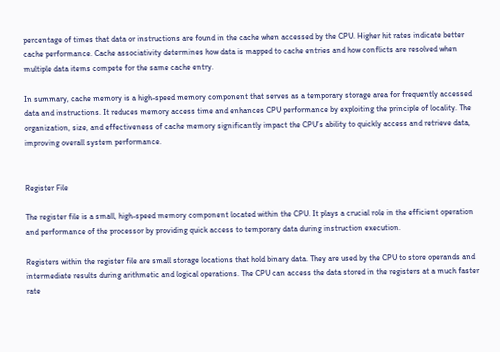percentage of times that data or instructions are found in the cache when accessed by the CPU. Higher hit rates indicate better cache performance. Cache associativity determines how data is mapped to cache entries and how conflicts are resolved when multiple data items compete for the same cache entry.

In summary, cache memory is a high-speed memory component that serves as a temporary storage area for frequently accessed data and instructions. It reduces memory access time and enhances CPU performance by exploiting the principle of locality. The organization, size, and effectiveness of cache memory significantly impact the CPU’s ability to quickly access and retrieve data, improving overall system performance.


Register File

The register file is a small, high-speed memory component located within the CPU. It plays a crucial role in the efficient operation and performance of the processor by providing quick access to temporary data during instruction execution.

Registers within the register file are small storage locations that hold binary data. They are used by the CPU to store operands and intermediate results during arithmetic and logical operations. The CPU can access the data stored in the registers at a much faster rate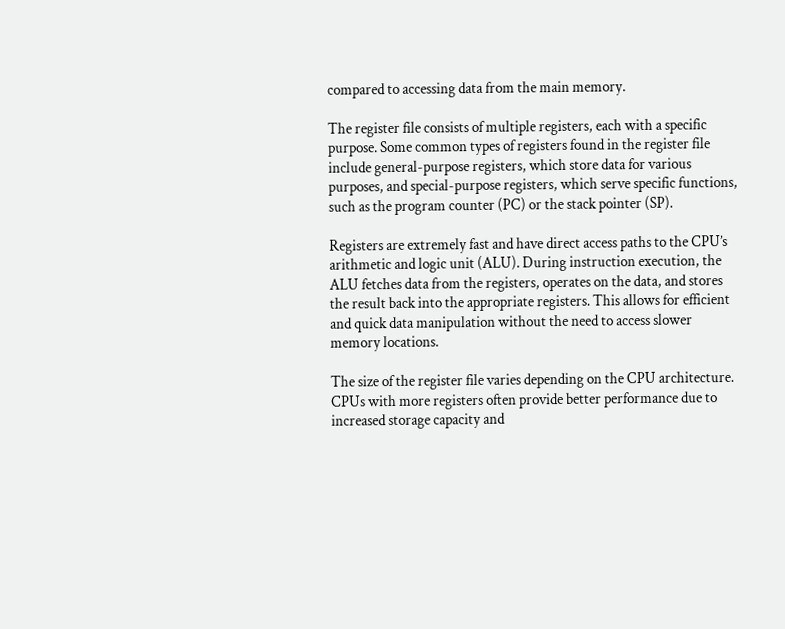compared to accessing data from the main memory.

The register file consists of multiple registers, each with a specific purpose. Some common types of registers found in the register file include general-purpose registers, which store data for various purposes, and special-purpose registers, which serve specific functions, such as the program counter (PC) or the stack pointer (SP).

Registers are extremely fast and have direct access paths to the CPU’s arithmetic and logic unit (ALU). During instruction execution, the ALU fetches data from the registers, operates on the data, and stores the result back into the appropriate registers. This allows for efficient and quick data manipulation without the need to access slower memory locations.

The size of the register file varies depending on the CPU architecture. CPUs with more registers often provide better performance due to increased storage capacity and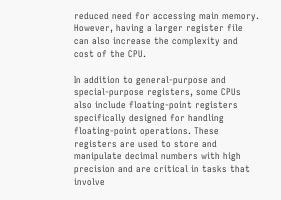reduced need for accessing main memory. However, having a larger register file can also increase the complexity and cost of the CPU.

In addition to general-purpose and special-purpose registers, some CPUs also include floating-point registers specifically designed for handling floating-point operations. These registers are used to store and manipulate decimal numbers with high precision and are critical in tasks that involve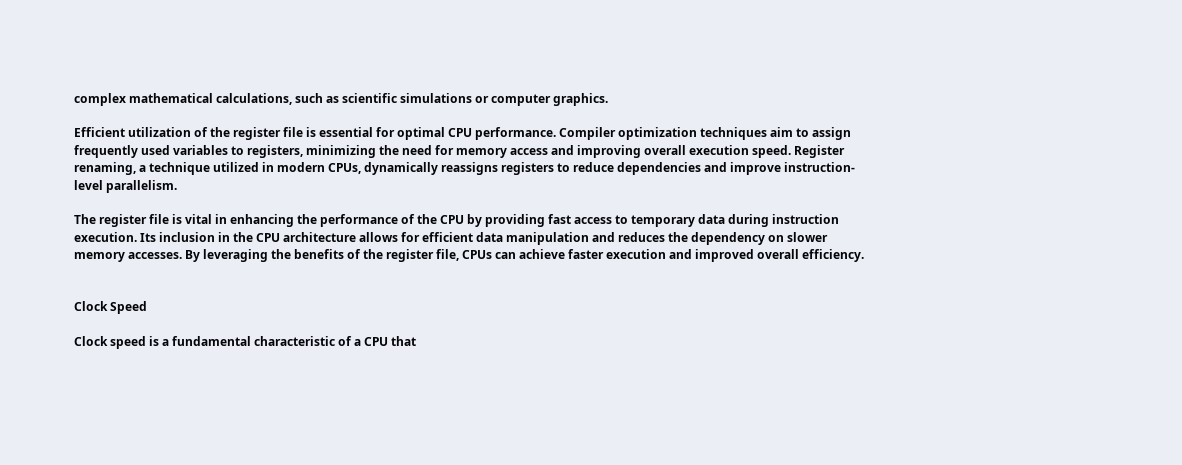complex mathematical calculations, such as scientific simulations or computer graphics.

Efficient utilization of the register file is essential for optimal CPU performance. Compiler optimization techniques aim to assign frequently used variables to registers, minimizing the need for memory access and improving overall execution speed. Register renaming, a technique utilized in modern CPUs, dynamically reassigns registers to reduce dependencies and improve instruction-level parallelism.

The register file is vital in enhancing the performance of the CPU by providing fast access to temporary data during instruction execution. Its inclusion in the CPU architecture allows for efficient data manipulation and reduces the dependency on slower memory accesses. By leveraging the benefits of the register file, CPUs can achieve faster execution and improved overall efficiency.


Clock Speed

Clock speed is a fundamental characteristic of a CPU that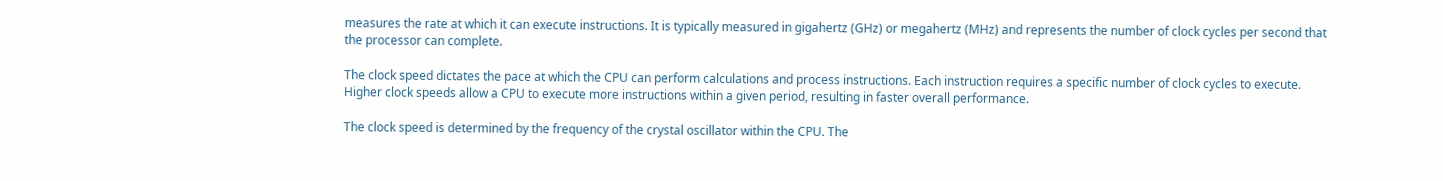measures the rate at which it can execute instructions. It is typically measured in gigahertz (GHz) or megahertz (MHz) and represents the number of clock cycles per second that the processor can complete.

The clock speed dictates the pace at which the CPU can perform calculations and process instructions. Each instruction requires a specific number of clock cycles to execute. Higher clock speeds allow a CPU to execute more instructions within a given period, resulting in faster overall performance.

The clock speed is determined by the frequency of the crystal oscillator within the CPU. The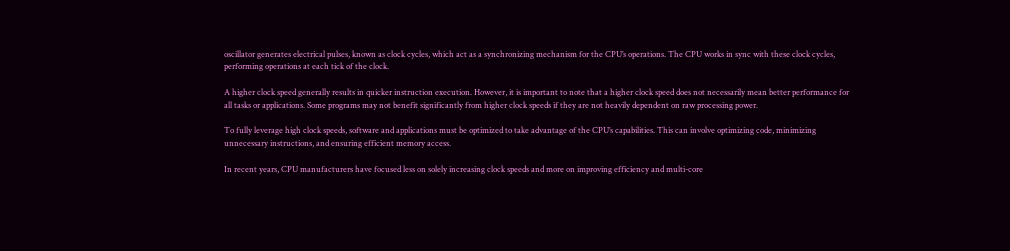oscillator generates electrical pulses, known as clock cycles, which act as a synchronizing mechanism for the CPU’s operations. The CPU works in sync with these clock cycles, performing operations at each tick of the clock.

A higher clock speed generally results in quicker instruction execution. However, it is important to note that a higher clock speed does not necessarily mean better performance for all tasks or applications. Some programs may not benefit significantly from higher clock speeds if they are not heavily dependent on raw processing power.

To fully leverage high clock speeds, software and applications must be optimized to take advantage of the CPU’s capabilities. This can involve optimizing code, minimizing unnecessary instructions, and ensuring efficient memory access.

In recent years, CPU manufacturers have focused less on solely increasing clock speeds and more on improving efficiency and multi-core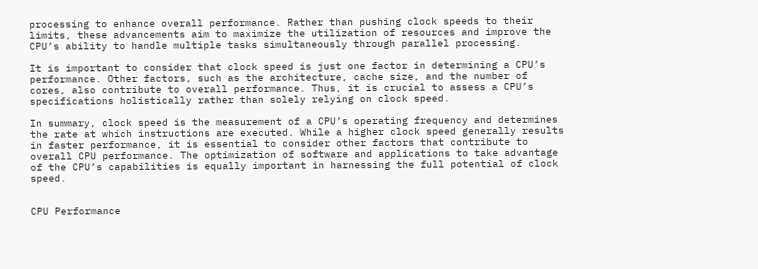processing to enhance overall performance. Rather than pushing clock speeds to their limits, these advancements aim to maximize the utilization of resources and improve the CPU’s ability to handle multiple tasks simultaneously through parallel processing.

It is important to consider that clock speed is just one factor in determining a CPU’s performance. Other factors, such as the architecture, cache size, and the number of cores, also contribute to overall performance. Thus, it is crucial to assess a CPU’s specifications holistically rather than solely relying on clock speed.

In summary, clock speed is the measurement of a CPU’s operating frequency and determines the rate at which instructions are executed. While a higher clock speed generally results in faster performance, it is essential to consider other factors that contribute to overall CPU performance. The optimization of software and applications to take advantage of the CPU’s capabilities is equally important in harnessing the full potential of clock speed.


CPU Performance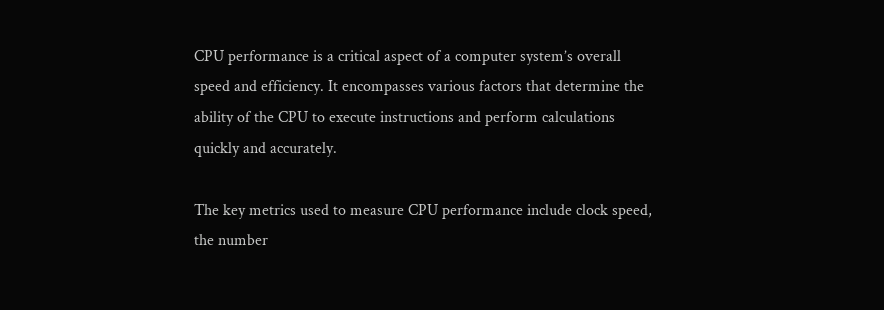CPU performance is a critical aspect of a computer system’s overall speed and efficiency. It encompasses various factors that determine the ability of the CPU to execute instructions and perform calculations quickly and accurately.

The key metrics used to measure CPU performance include clock speed, the number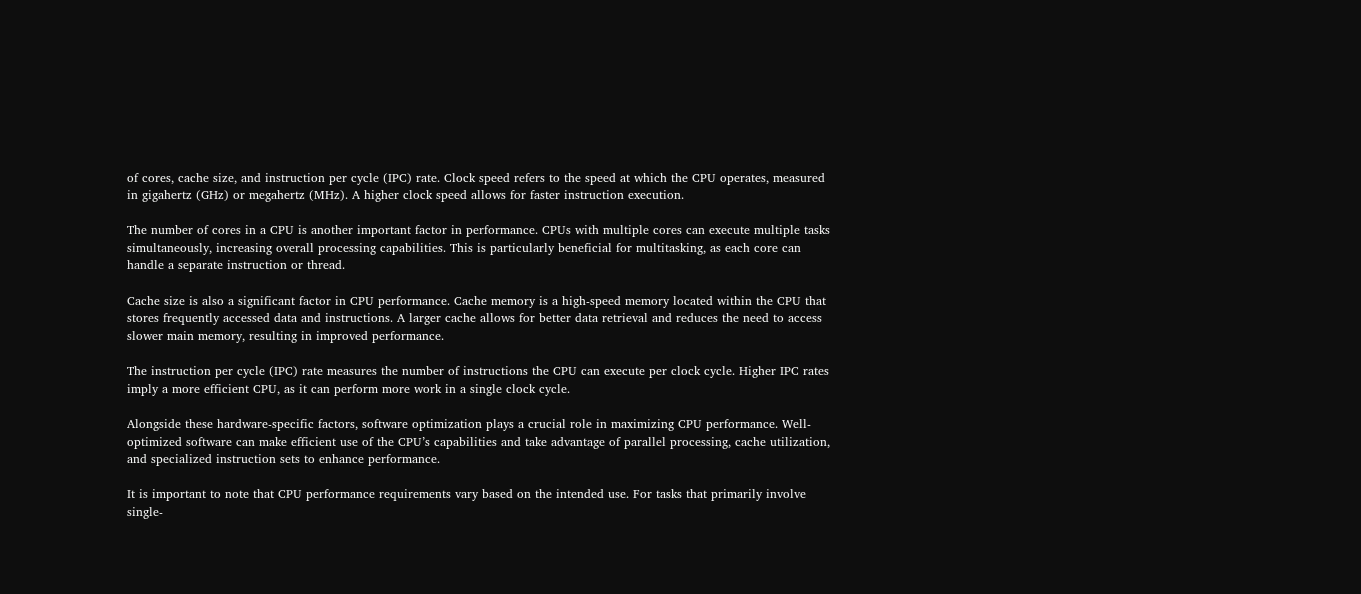of cores, cache size, and instruction per cycle (IPC) rate. Clock speed refers to the speed at which the CPU operates, measured in gigahertz (GHz) or megahertz (MHz). A higher clock speed allows for faster instruction execution.

The number of cores in a CPU is another important factor in performance. CPUs with multiple cores can execute multiple tasks simultaneously, increasing overall processing capabilities. This is particularly beneficial for multitasking, as each core can handle a separate instruction or thread.

Cache size is also a significant factor in CPU performance. Cache memory is a high-speed memory located within the CPU that stores frequently accessed data and instructions. A larger cache allows for better data retrieval and reduces the need to access slower main memory, resulting in improved performance.

The instruction per cycle (IPC) rate measures the number of instructions the CPU can execute per clock cycle. Higher IPC rates imply a more efficient CPU, as it can perform more work in a single clock cycle.

Alongside these hardware-specific factors, software optimization plays a crucial role in maximizing CPU performance. Well-optimized software can make efficient use of the CPU’s capabilities and take advantage of parallel processing, cache utilization, and specialized instruction sets to enhance performance.

It is important to note that CPU performance requirements vary based on the intended use. For tasks that primarily involve single-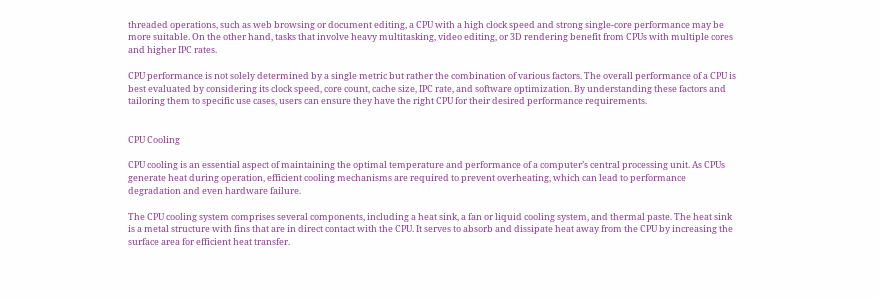threaded operations, such as web browsing or document editing, a CPU with a high clock speed and strong single-core performance may be more suitable. On the other hand, tasks that involve heavy multitasking, video editing, or 3D rendering benefit from CPUs with multiple cores and higher IPC rates.

CPU performance is not solely determined by a single metric but rather the combination of various factors. The overall performance of a CPU is best evaluated by considering its clock speed, core count, cache size, IPC rate, and software optimization. By understanding these factors and tailoring them to specific use cases, users can ensure they have the right CPU for their desired performance requirements.


CPU Cooling

CPU cooling is an essential aspect of maintaining the optimal temperature and performance of a computer’s central processing unit. As CPUs generate heat during operation, efficient cooling mechanisms are required to prevent overheating, which can lead to performance degradation and even hardware failure.

The CPU cooling system comprises several components, including a heat sink, a fan or liquid cooling system, and thermal paste. The heat sink is a metal structure with fins that are in direct contact with the CPU. It serves to absorb and dissipate heat away from the CPU by increasing the surface area for efficient heat transfer.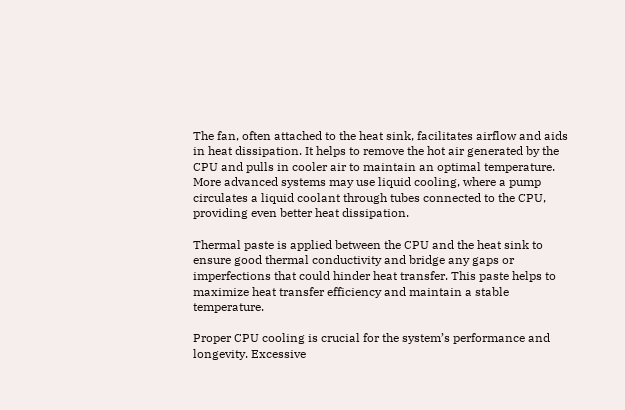The fan, often attached to the heat sink, facilitates airflow and aids in heat dissipation. It helps to remove the hot air generated by the CPU and pulls in cooler air to maintain an optimal temperature. More advanced systems may use liquid cooling, where a pump circulates a liquid coolant through tubes connected to the CPU, providing even better heat dissipation.

Thermal paste is applied between the CPU and the heat sink to ensure good thermal conductivity and bridge any gaps or imperfections that could hinder heat transfer. This paste helps to maximize heat transfer efficiency and maintain a stable temperature.

Proper CPU cooling is crucial for the system’s performance and longevity. Excessive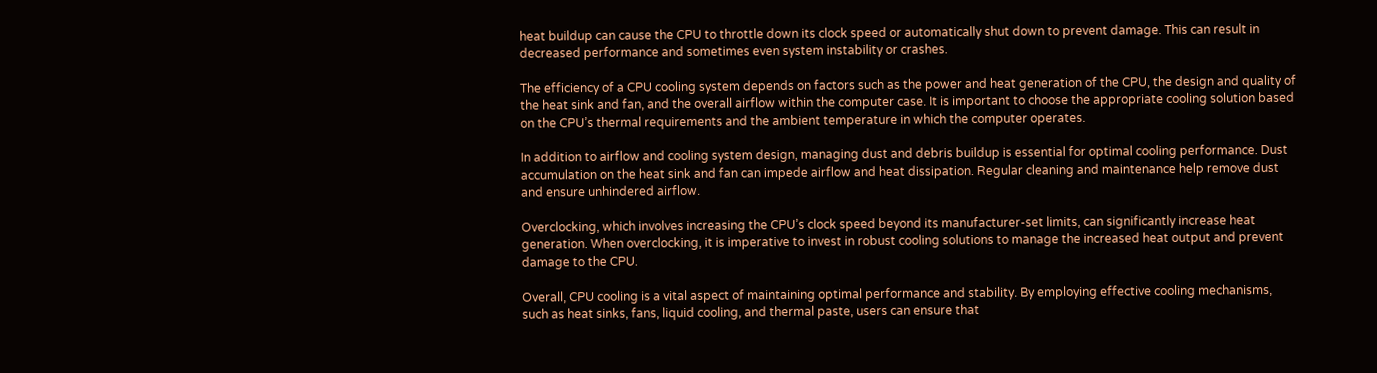heat buildup can cause the CPU to throttle down its clock speed or automatically shut down to prevent damage. This can result in decreased performance and sometimes even system instability or crashes.

The efficiency of a CPU cooling system depends on factors such as the power and heat generation of the CPU, the design and quality of the heat sink and fan, and the overall airflow within the computer case. It is important to choose the appropriate cooling solution based on the CPU’s thermal requirements and the ambient temperature in which the computer operates.

In addition to airflow and cooling system design, managing dust and debris buildup is essential for optimal cooling performance. Dust accumulation on the heat sink and fan can impede airflow and heat dissipation. Regular cleaning and maintenance help remove dust and ensure unhindered airflow.

Overclocking, which involves increasing the CPU’s clock speed beyond its manufacturer-set limits, can significantly increase heat generation. When overclocking, it is imperative to invest in robust cooling solutions to manage the increased heat output and prevent damage to the CPU.

Overall, CPU cooling is a vital aspect of maintaining optimal performance and stability. By employing effective cooling mechanisms, such as heat sinks, fans, liquid cooling, and thermal paste, users can ensure that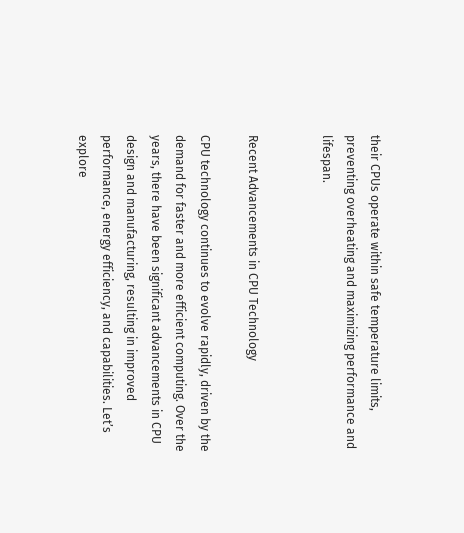their CPUs operate within safe temperature limits, preventing overheating and maximizing performance and lifespan.


Recent Advancements in CPU Technology

CPU technology continues to evolve rapidly, driven by the demand for faster and more efficient computing. Over the years, there have been significant advancements in CPU design and manufacturing, resulting in improved performance, energy efficiency, and capabilities. Let’s explore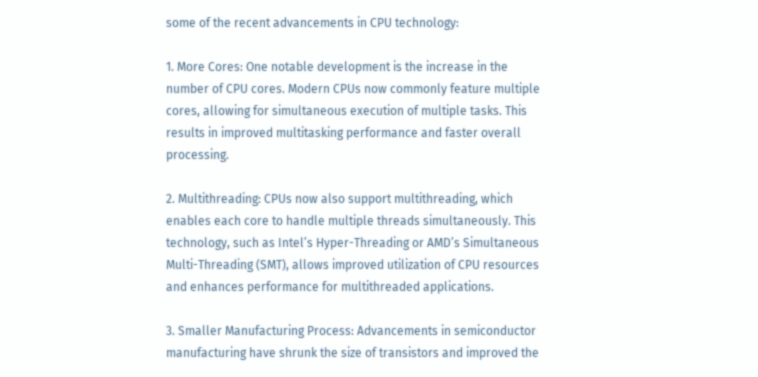some of the recent advancements in CPU technology:

1. More Cores: One notable development is the increase in the number of CPU cores. Modern CPUs now commonly feature multiple cores, allowing for simultaneous execution of multiple tasks. This results in improved multitasking performance and faster overall processing.

2. Multithreading: CPUs now also support multithreading, which enables each core to handle multiple threads simultaneously. This technology, such as Intel’s Hyper-Threading or AMD’s Simultaneous Multi-Threading (SMT), allows improved utilization of CPU resources and enhances performance for multithreaded applications.

3. Smaller Manufacturing Process: Advancements in semiconductor manufacturing have shrunk the size of transistors and improved the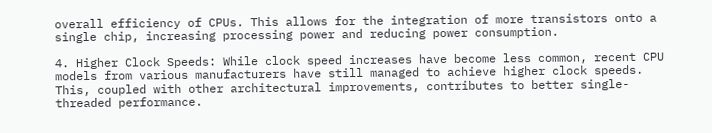overall efficiency of CPUs. This allows for the integration of more transistors onto a single chip, increasing processing power and reducing power consumption.

4. Higher Clock Speeds: While clock speed increases have become less common, recent CPU models from various manufacturers have still managed to achieve higher clock speeds. This, coupled with other architectural improvements, contributes to better single-threaded performance.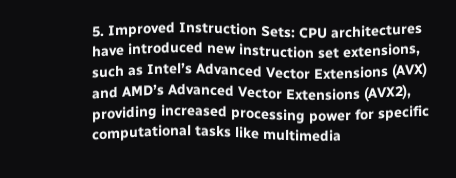5. Improved Instruction Sets: CPU architectures have introduced new instruction set extensions, such as Intel’s Advanced Vector Extensions (AVX) and AMD’s Advanced Vector Extensions (AVX2), providing increased processing power for specific computational tasks like multimedia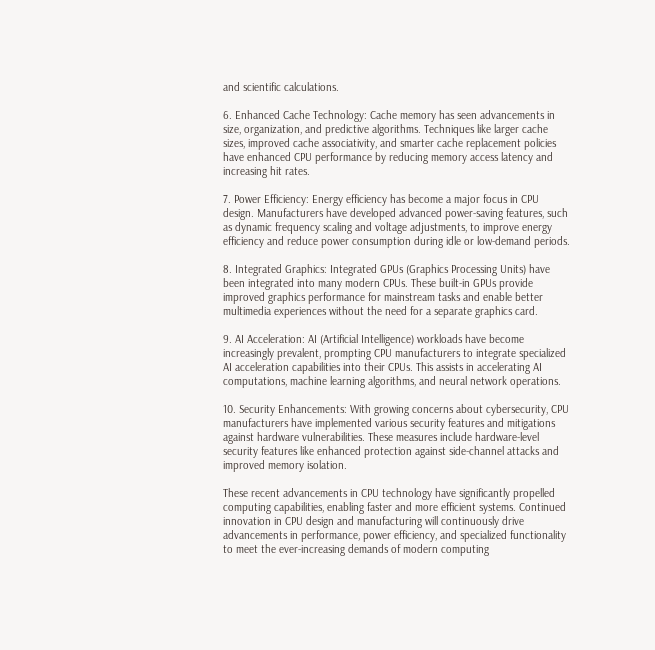and scientific calculations.

6. Enhanced Cache Technology: Cache memory has seen advancements in size, organization, and predictive algorithms. Techniques like larger cache sizes, improved cache associativity, and smarter cache replacement policies have enhanced CPU performance by reducing memory access latency and increasing hit rates.

7. Power Efficiency: Energy efficiency has become a major focus in CPU design. Manufacturers have developed advanced power-saving features, such as dynamic frequency scaling and voltage adjustments, to improve energy efficiency and reduce power consumption during idle or low-demand periods.

8. Integrated Graphics: Integrated GPUs (Graphics Processing Units) have been integrated into many modern CPUs. These built-in GPUs provide improved graphics performance for mainstream tasks and enable better multimedia experiences without the need for a separate graphics card.

9. AI Acceleration: AI (Artificial Intelligence) workloads have become increasingly prevalent, prompting CPU manufacturers to integrate specialized AI acceleration capabilities into their CPUs. This assists in accelerating AI computations, machine learning algorithms, and neural network operations.

10. Security Enhancements: With growing concerns about cybersecurity, CPU manufacturers have implemented various security features and mitigations against hardware vulnerabilities. These measures include hardware-level security features like enhanced protection against side-channel attacks and improved memory isolation.

These recent advancements in CPU technology have significantly propelled computing capabilities, enabling faster and more efficient systems. Continued innovation in CPU design and manufacturing will continuously drive advancements in performance, power efficiency, and specialized functionality to meet the ever-increasing demands of modern computing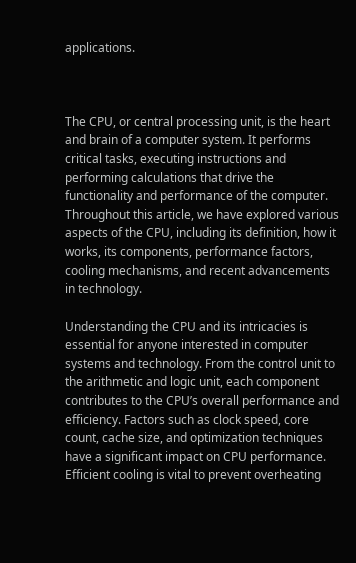applications.



The CPU, or central processing unit, is the heart and brain of a computer system. It performs critical tasks, executing instructions and performing calculations that drive the functionality and performance of the computer. Throughout this article, we have explored various aspects of the CPU, including its definition, how it works, its components, performance factors, cooling mechanisms, and recent advancements in technology.

Understanding the CPU and its intricacies is essential for anyone interested in computer systems and technology. From the control unit to the arithmetic and logic unit, each component contributes to the CPU’s overall performance and efficiency. Factors such as clock speed, core count, cache size, and optimization techniques have a significant impact on CPU performance. Efficient cooling is vital to prevent overheating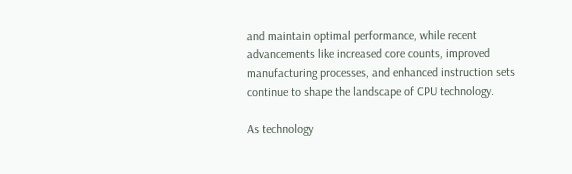and maintain optimal performance, while recent advancements like increased core counts, improved manufacturing processes, and enhanced instruction sets continue to shape the landscape of CPU technology.

As technology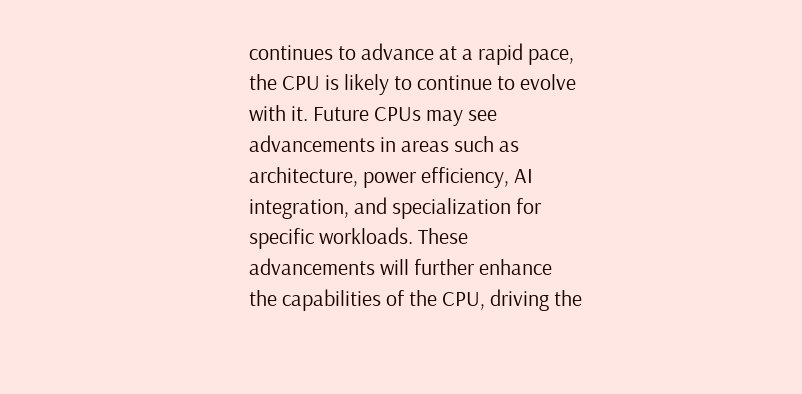continues to advance at a rapid pace, the CPU is likely to continue to evolve with it. Future CPUs may see advancements in areas such as architecture, power efficiency, AI integration, and specialization for specific workloads. These advancements will further enhance the capabilities of the CPU, driving the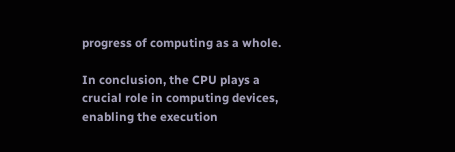progress of computing as a whole.

In conclusion, the CPU plays a crucial role in computing devices, enabling the execution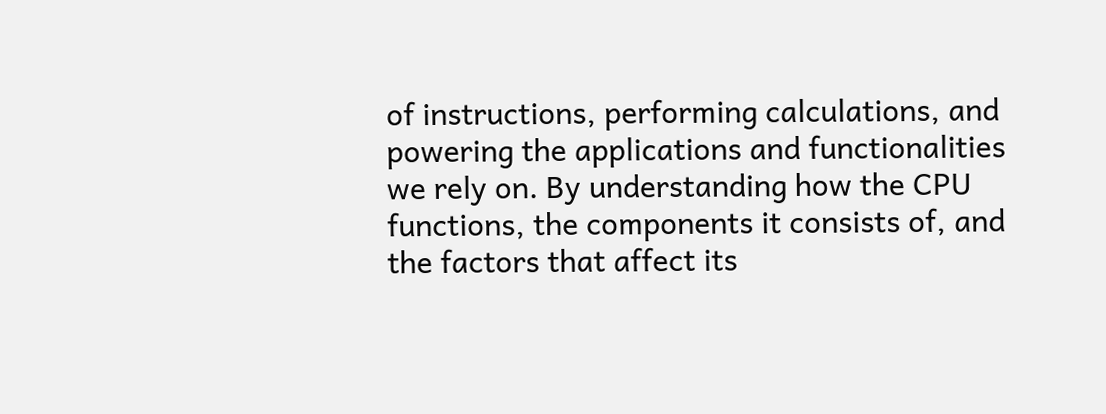of instructions, performing calculations, and powering the applications and functionalities we rely on. By understanding how the CPU functions, the components it consists of, and the factors that affect its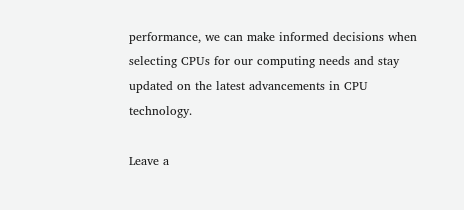performance, we can make informed decisions when selecting CPUs for our computing needs and stay updated on the latest advancements in CPU technology.

Leave a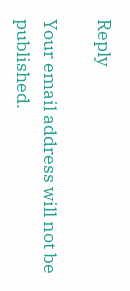Reply

Your email address will not be published.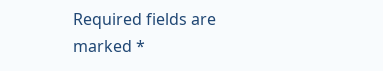Required fields are marked *